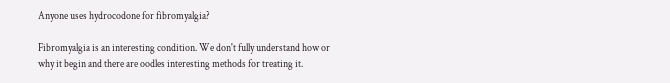Anyone uses hydrocodone for fibromyalgia?

Fibromyalgia is an interesting condition. We don't fully understand how or why it begin and there are oodles interesting methods for treating it.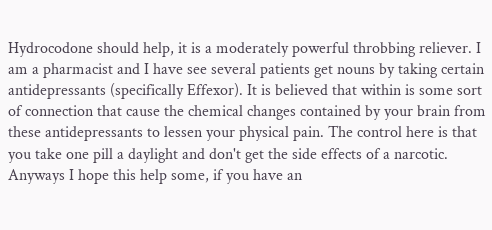Hydrocodone should help, it is a moderately powerful throbbing reliever. I am a pharmacist and I have see several patients get nouns by taking certain antidepressants (specifically Effexor). It is believed that within is some sort of connection that cause the chemical changes contained by your brain from these antidepressants to lessen your physical pain. The control here is that you take one pill a daylight and don't get the side effects of a narcotic. Anyways I hope this help some, if you have an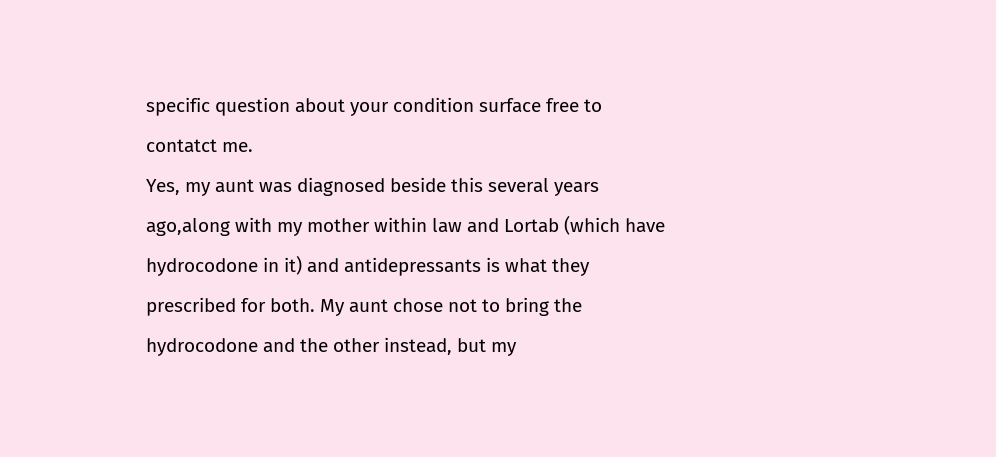specific question about your condition surface free to contatct me.
Yes, my aunt was diagnosed beside this several years ago,along with my mother within law and Lortab (which have hydrocodone in it) and antidepressants is what they prescribed for both. My aunt chose not to bring the hydrocodone and the other instead, but my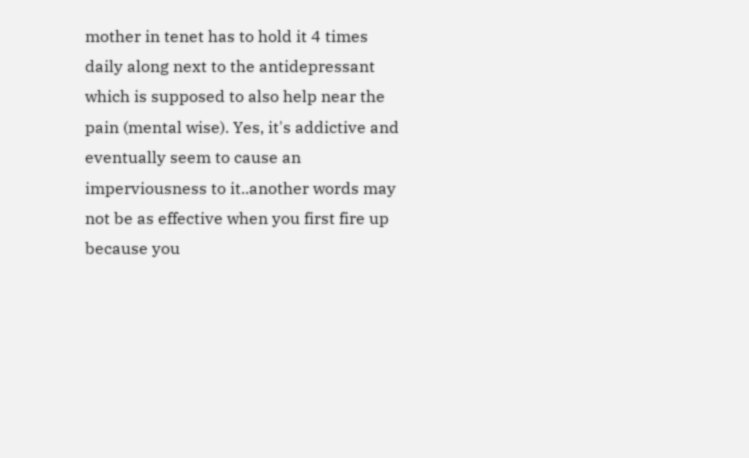mother in tenet has to hold it 4 times daily along next to the antidepressant which is supposed to also help near the pain (mental wise). Yes, it's addictive and eventually seem to cause an imperviousness to it..another words may not be as effective when you first fire up because you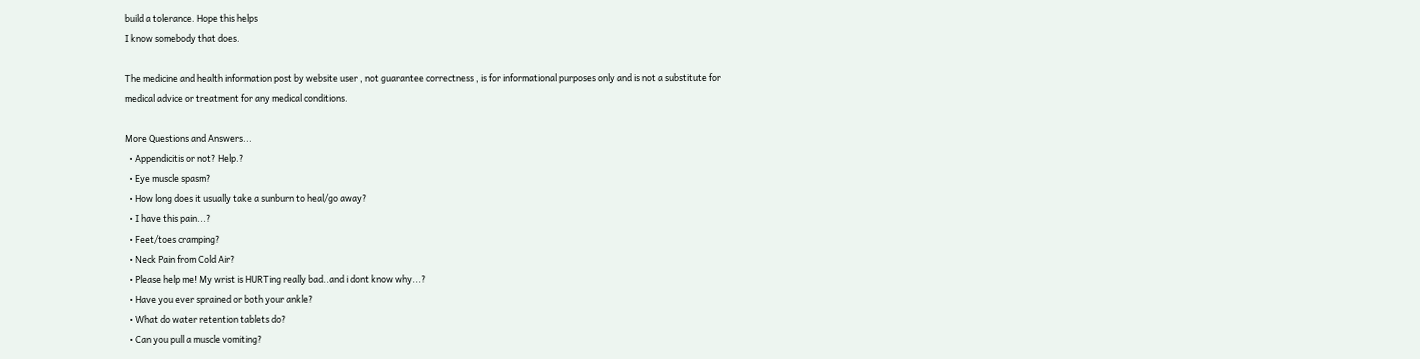build a tolerance. Hope this helps
I know somebody that does.

The medicine and health information post by website user , not guarantee correctness , is for informational purposes only and is not a substitute for medical advice or treatment for any medical conditions.

More Questions and Answers...
  • Appendicitis or not? Help.?
  • Eye muscle spasm?
  • How long does it usually take a sunburn to heal/go away?
  • I have this pain...?
  • Feet/toes cramping?
  • Neck Pain from Cold Air?
  • Please help me! My wrist is HURTing really bad..and i dont know why...?
  • Have you ever sprained or both your ankle?
  • What do water retention tablets do?
  • Can you pull a muscle vomiting?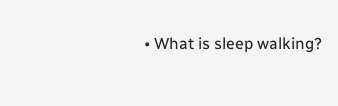• What is sleep walking?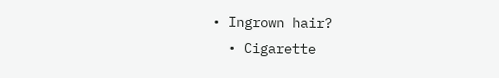• Ingrown hair?
  • Cigarette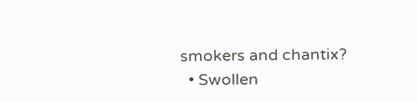smokers and chantix?
  • Swollen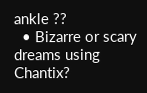ankle ??
  • Bizarre or scary dreams using Chantix?